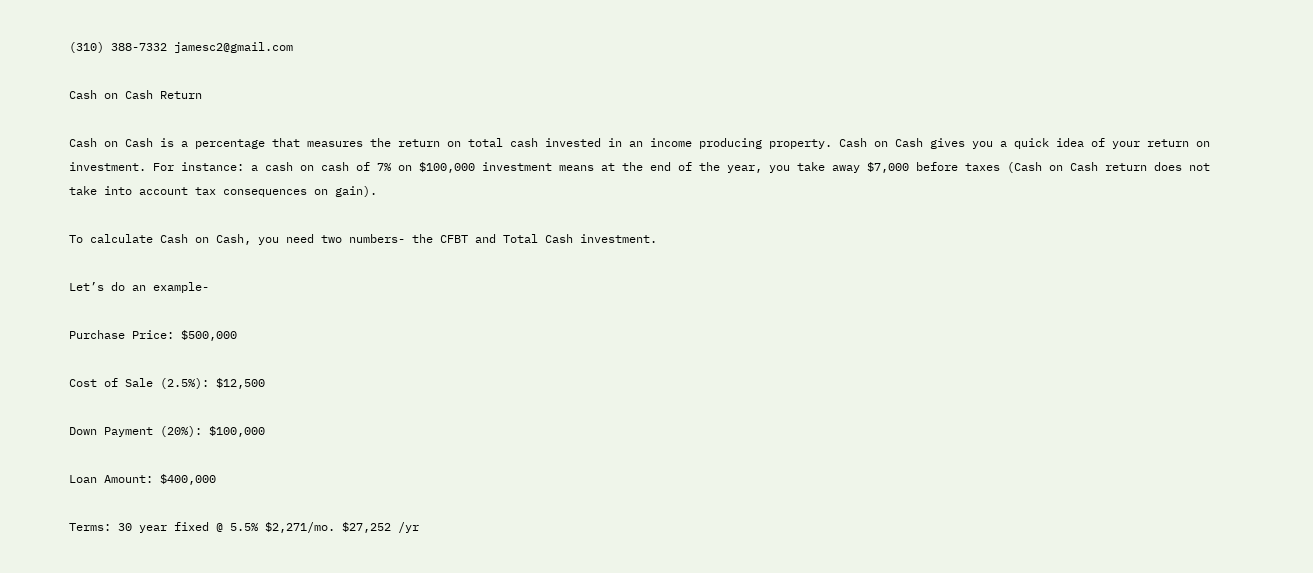(310) 388-7332 jamesc2@gmail.com

Cash on Cash Return

Cash on Cash is a percentage that measures the return on total cash invested in an income producing property. Cash on Cash gives you a quick idea of your return on investment. For instance: a cash on cash of 7% on $100,000 investment means at the end of the year, you take away $7,000 before taxes (Cash on Cash return does not take into account tax consequences on gain).

To calculate Cash on Cash, you need two numbers- the CFBT and Total Cash investment.

Let’s do an example-

Purchase Price: $500,000

Cost of Sale (2.5%): $12,500

Down Payment (20%): $100,000

Loan Amount: $400,000

Terms: 30 year fixed @ 5.5% $2,271/mo. $27,252 /yr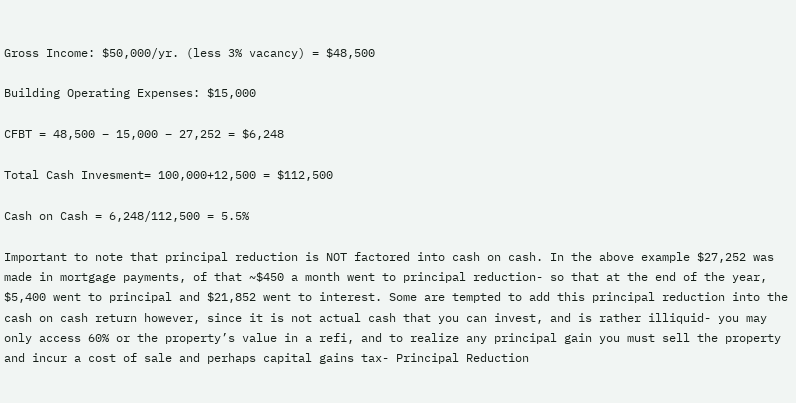Gross Income: $50,000/yr. (less 3% vacancy) = $48,500

Building Operating Expenses: $15,000

CFBT = 48,500 – 15,000 – 27,252 = $6,248

Total Cash Invesment= 100,000+12,500 = $112,500

Cash on Cash = 6,248/112,500 = 5.5%

Important to note that principal reduction is NOT factored into cash on cash. In the above example $27,252 was made in mortgage payments, of that ~$450 a month went to principal reduction- so that at the end of the year, $5,400 went to principal and $21,852 went to interest. Some are tempted to add this principal reduction into the cash on cash return however, since it is not actual cash that you can invest, and is rather illiquid- you may only access 60% or the property’s value in a refi, and to realize any principal gain you must sell the property and incur a cost of sale and perhaps capital gains tax- Principal Reduction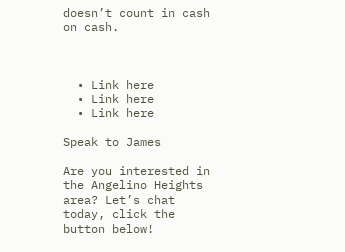doesn’t count in cash on cash.



  • Link here
  • Link here
  • Link here

Speak to James

Are you interested in the Angelino Heights area? Let’s chat today, click the button below!